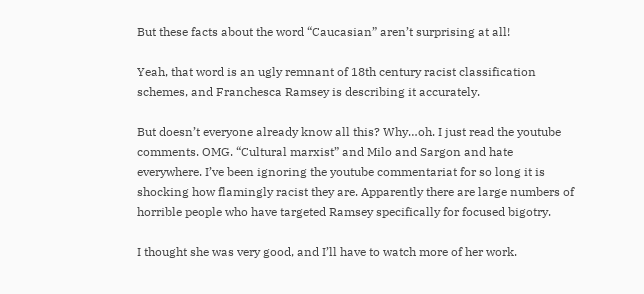But these facts about the word “Caucasian” aren’t surprising at all!

Yeah, that word is an ugly remnant of 18th century racist classification schemes, and Franchesca Ramsey is describing it accurately.

But doesn’t everyone already know all this? Why…oh. I just read the youtube comments. OMG. “Cultural marxist” and Milo and Sargon and hate everywhere. I’ve been ignoring the youtube commentariat for so long it is shocking how flamingly racist they are. Apparently there are large numbers of horrible people who have targeted Ramsey specifically for focused bigotry.

I thought she was very good, and I’ll have to watch more of her work.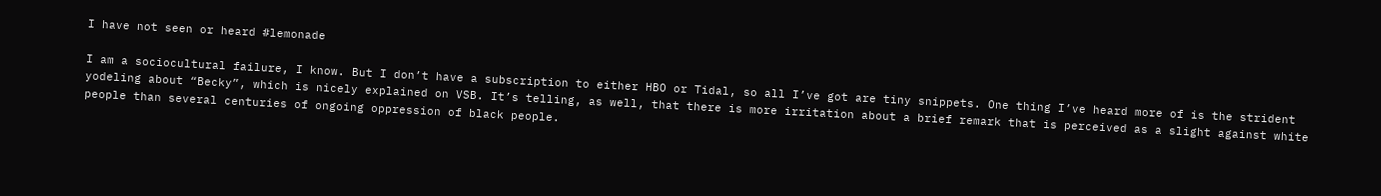I have not seen or heard #lemonade

I am a sociocultural failure, I know. But I don’t have a subscription to either HBO or Tidal, so all I’ve got are tiny snippets. One thing I’ve heard more of is the strident yodeling about “Becky”, which is nicely explained on VSB. It’s telling, as well, that there is more irritation about a brief remark that is perceived as a slight against white people than several centuries of ongoing oppression of black people.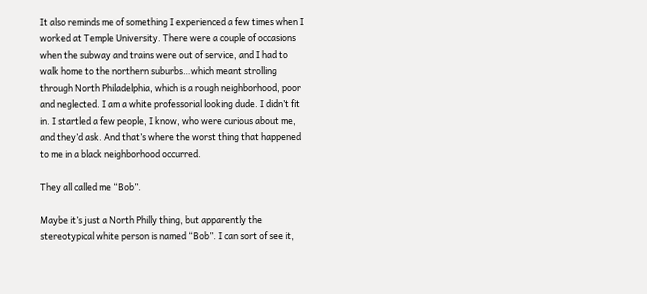It also reminds me of something I experienced a few times when I worked at Temple University. There were a couple of occasions when the subway and trains were out of service, and I had to walk home to the northern suburbs…which meant strolling through North Philadelphia, which is a rough neighborhood, poor and neglected. I am a white professorial looking dude. I didn’t fit in. I startled a few people, I know, who were curious about me, and they’d ask. And that’s where the worst thing that happened to me in a black neighborhood occurred.

They all called me “Bob”.

Maybe it’s just a North Philly thing, but apparently the stereotypical white person is named “Bob”. I can sort of see it,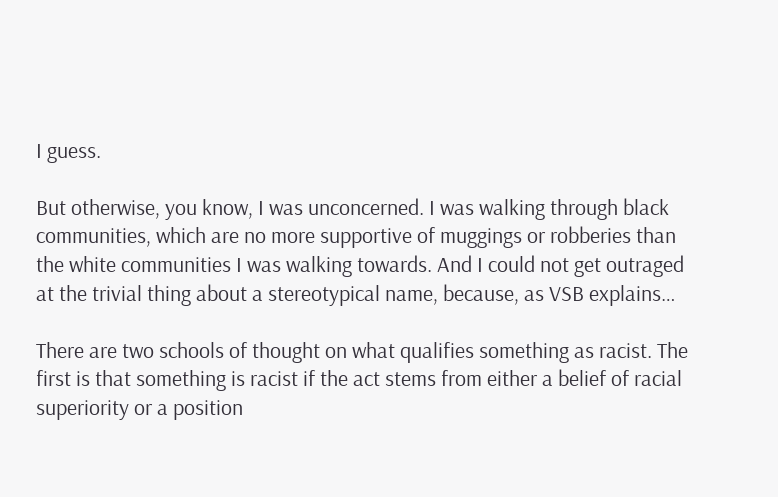I guess.

But otherwise, you know, I was unconcerned. I was walking through black communities, which are no more supportive of muggings or robberies than the white communities I was walking towards. And I could not get outraged at the trivial thing about a stereotypical name, because, as VSB explains…

There are two schools of thought on what qualifies something as racist. The first is that something is racist if the act stems from either a belief of racial superiority or a position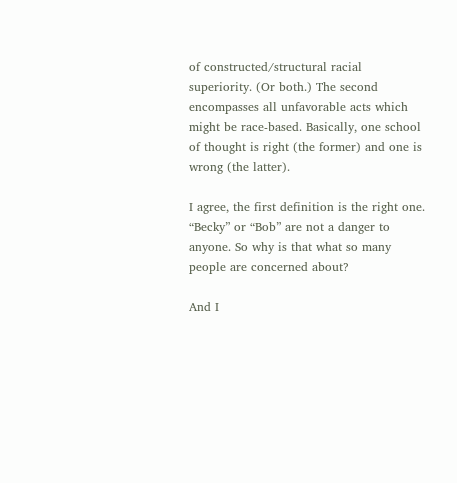of constructed/structural racial superiority. (Or both.) The second encompasses all unfavorable acts which might be race-based. Basically, one school of thought is right (the former) and one is wrong (the latter).

I agree, the first definition is the right one. “Becky” or “Bob” are not a danger to anyone. So why is that what so many people are concerned about?

And I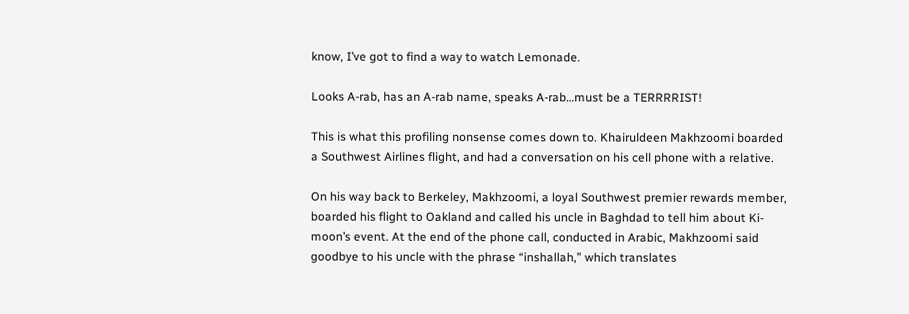know, I’ve got to find a way to watch Lemonade.

Looks A-rab, has an A-rab name, speaks A-rab…must be a TERRRRIST!

This is what this profiling nonsense comes down to. Khairuldeen Makhzoomi boarded a Southwest Airlines flight, and had a conversation on his cell phone with a relative.

On his way back to Berkeley, Makhzoomi, a loyal Southwest premier rewards member, boarded his flight to Oakland and called his uncle in Baghdad to tell him about Ki-moon’s event. At the end of the phone call, conducted in Arabic, Makhzoomi said goodbye to his uncle with the phrase “inshallah,” which translates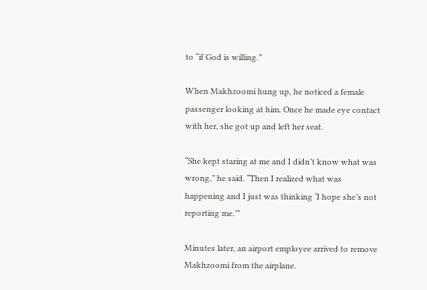to “if God is willing.”

When Makhzoomi hung up, he noticed a female passenger looking at him. Once he made eye contact with her, she got up and left her seat.

“She kept staring at me and I didn’t know what was wrong,” he said. “Then I realized what was happening and I just was thinking ‘I hope she’s not reporting me.’”

Minutes later, an airport employee arrived to remove Makhzoomi from the airplane.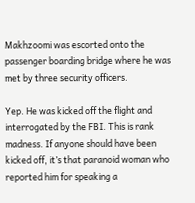Makhzoomi was escorted onto the passenger boarding bridge where he was met by three security officers.

Yep. He was kicked off the flight and interrogated by the FBI. This is rank madness. If anyone should have been kicked off, it’s that paranoid woman who reported him for speaking a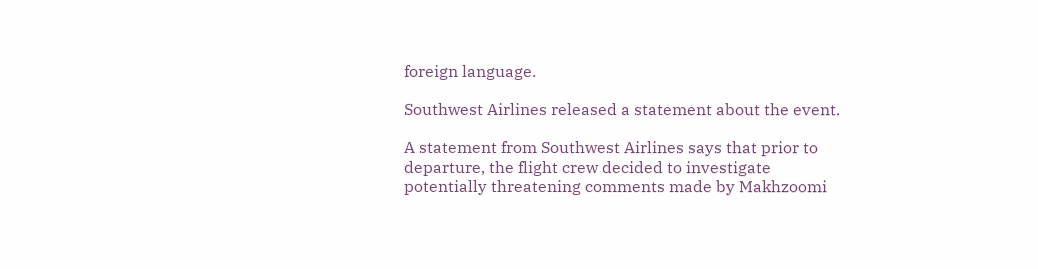foreign language.

Southwest Airlines released a statement about the event.

A statement from Southwest Airlines says that prior to departure, the flight crew decided to investigate potentially threatening comments made by Makhzoomi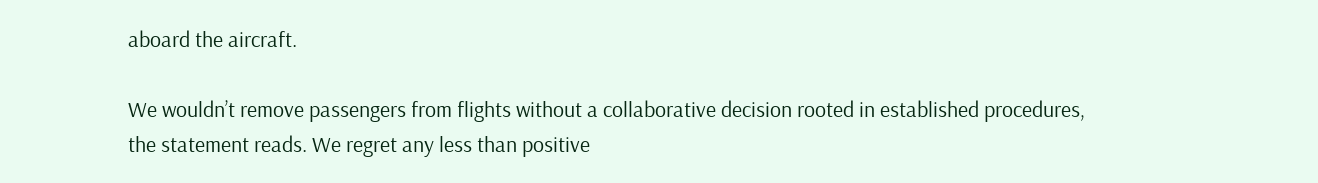aboard the aircraft.

We wouldn’t remove passengers from flights without a collaborative decision rooted in established procedures, the statement reads. We regret any less than positive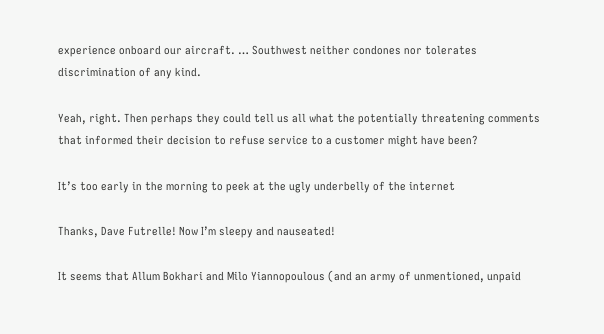experience onboard our aircraft. … Southwest neither condones nor tolerates discrimination of any kind.

Yeah, right. Then perhaps they could tell us all what the potentially threatening comments that informed their decision to refuse service to a customer might have been?

It’s too early in the morning to peek at the ugly underbelly of the internet

Thanks, Dave Futrelle! Now I’m sleepy and nauseated!

It seems that Allum Bokhari and Milo Yiannopoulous (and an army of unmentioned, unpaid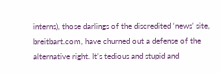interns), those darlings of the discredited ‘news’ site, breitbart.com, have churned out a defense of the alternative right. It’s tedious and stupid and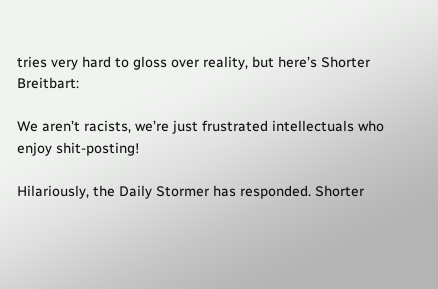tries very hard to gloss over reality, but here’s Shorter Breitbart:

We aren’t racists, we’re just frustrated intellectuals who enjoy shit-posting!

Hilariously, the Daily Stormer has responded. Shorter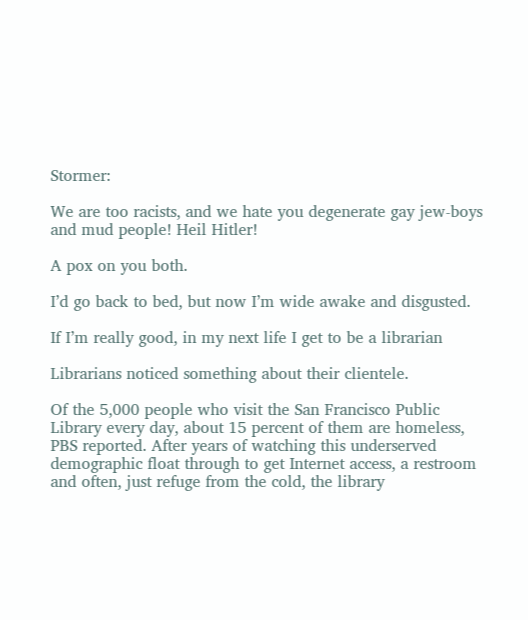Stormer:

We are too racists, and we hate you degenerate gay jew-boys and mud people! Heil Hitler!

A pox on you both.

I’d go back to bed, but now I’m wide awake and disgusted.

If I’m really good, in my next life I get to be a librarian

Librarians noticed something about their clientele.

Of the 5,000 people who visit the San Francisco Public Library every day, about 15 percent of them are homeless, PBS reported. After years of watching this underserved demographic float through to get Internet access, a restroom and often, just refuge from the cold, the library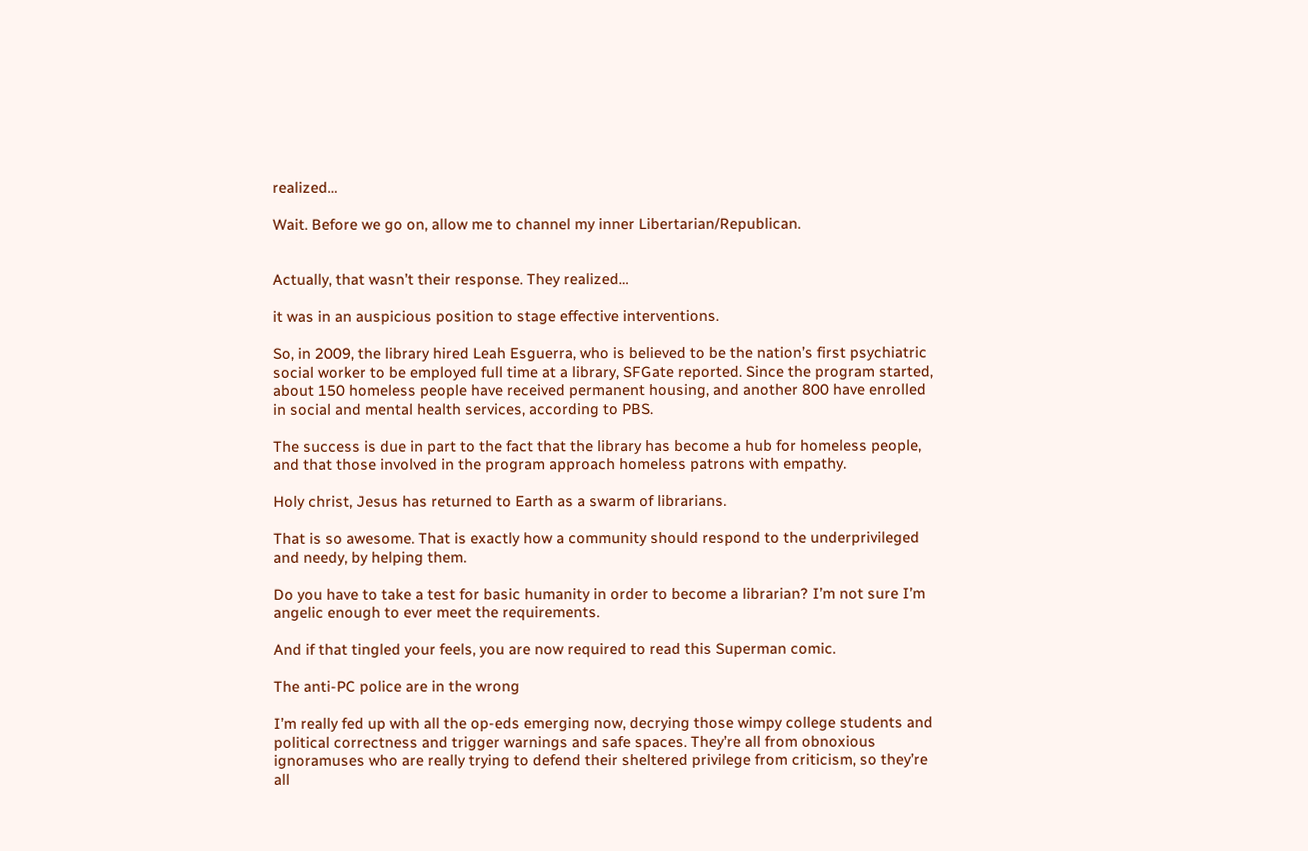realized…

Wait. Before we go on, allow me to channel my inner Libertarian/Republican.


Actually, that wasn’t their response. They realized…

it was in an auspicious position to stage effective interventions.

So, in 2009, the library hired Leah Esguerra, who is believed to be the nation’s first psychiatric social worker to be employed full time at a library, SFGate reported. Since the program started, about 150 homeless people have received permanent housing, and another 800 have enrolled in social and mental health services, according to PBS.

The success is due in part to the fact that the library has become a hub for homeless people, and that those involved in the program approach homeless patrons with empathy.

Holy christ, Jesus has returned to Earth as a swarm of librarians.

That is so awesome. That is exactly how a community should respond to the underprivileged and needy, by helping them.

Do you have to take a test for basic humanity in order to become a librarian? I’m not sure I’m angelic enough to ever meet the requirements.

And if that tingled your feels, you are now required to read this Superman comic.

The anti-PC police are in the wrong

I’m really fed up with all the op-eds emerging now, decrying those wimpy college students and political correctness and trigger warnings and safe spaces. They’re all from obnoxious ignoramuses who are really trying to defend their sheltered privilege from criticism, so they’re all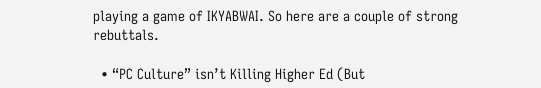playing a game of IKYABWAI. So here are a couple of strong rebuttals.

  • “PC Culture” isn’t Killing Higher Ed (But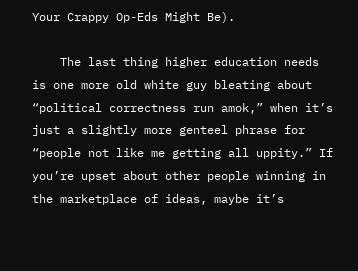Your Crappy Op-Eds Might Be).

    The last thing higher education needs is one more old white guy bleating about “political correctness run amok,” when it’s just a slightly more genteel phrase for “people not like me getting all uppity.” If you’re upset about other people winning in the marketplace of ideas, maybe it’s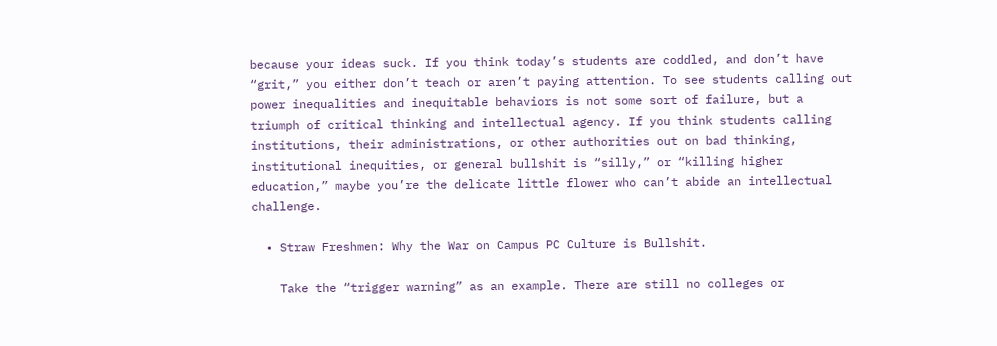because your ideas suck. If you think today’s students are coddled, and don’t have “grit,” you either don’t teach or aren’t paying attention. To see students calling out power inequalities and inequitable behaviors is not some sort of failure, but a triumph of critical thinking and intellectual agency. If you think students calling institutions, their administrations, or other authorities out on bad thinking, institutional inequities, or general bullshit is “silly,” or “killing higher education,” maybe you’re the delicate little flower who can’t abide an intellectual challenge.

  • Straw Freshmen: Why the War on Campus PC Culture is Bullshit.

    Take the “trigger warning” as an example. There are still no colleges or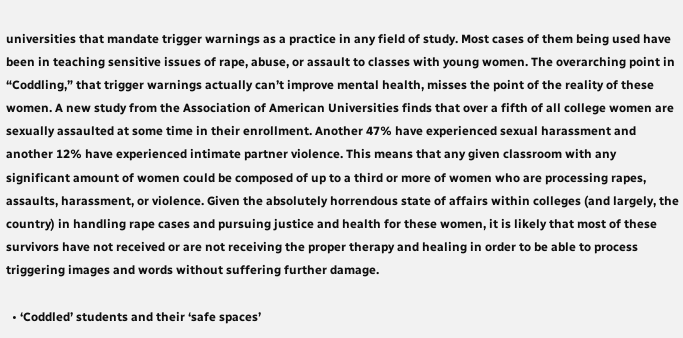universities that mandate trigger warnings as a practice in any field of study. Most cases of them being used have been in teaching sensitive issues of rape, abuse, or assault to classes with young women. The overarching point in “Coddling,” that trigger warnings actually can’t improve mental health, misses the point of the reality of these women. A new study from the Association of American Universities finds that over a fifth of all college women are sexually assaulted at some time in their enrollment. Another 47% have experienced sexual harassment and another 12% have experienced intimate partner violence. This means that any given classroom with any significant amount of women could be composed of up to a third or more of women who are processing rapes, assaults, harassment, or violence. Given the absolutely horrendous state of affairs within colleges (and largely, the country) in handling rape cases and pursuing justice and health for these women, it is likely that most of these survivors have not received or are not receiving the proper therapy and healing in order to be able to process triggering images and words without suffering further damage.

  • ‘Coddled’ students and their ‘safe spaces’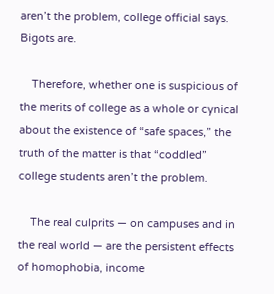aren’t the problem, college official says. Bigots are.

    Therefore, whether one is suspicious of the merits of college as a whole or cynical about the existence of “safe spaces,” the truth of the matter is that “coddled” college students aren’t the problem.

    The real culprits — on campuses and in the real world — are the persistent effects of homophobia, income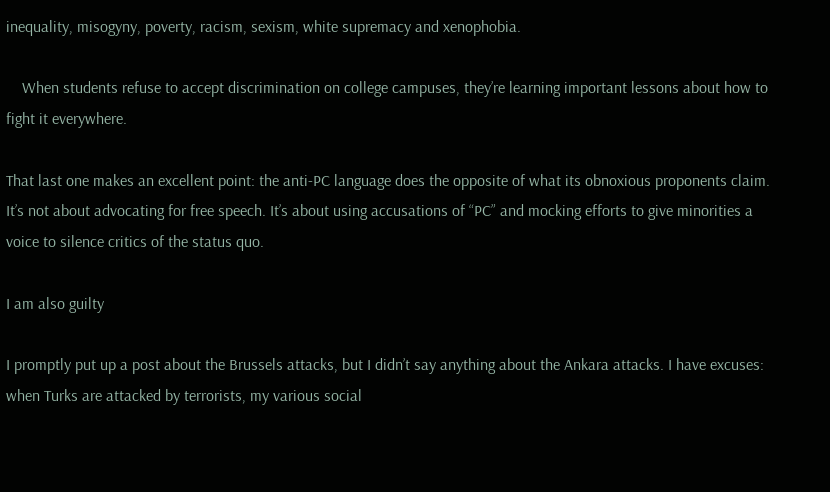inequality, misogyny, poverty, racism, sexism, white supremacy and xenophobia.

    When students refuse to accept discrimination on college campuses, they’re learning important lessons about how to fight it everywhere.

That last one makes an excellent point: the anti-PC language does the opposite of what its obnoxious proponents claim. It’s not about advocating for free speech. It’s about using accusations of “PC” and mocking efforts to give minorities a voice to silence critics of the status quo.

I am also guilty

I promptly put up a post about the Brussels attacks, but I didn’t say anything about the Ankara attacks. I have excuses: when Turks are attacked by terrorists, my various social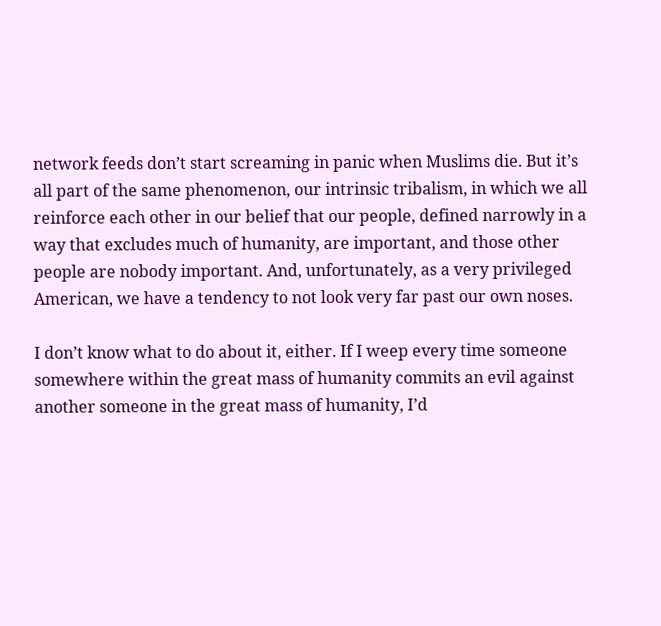network feeds don’t start screaming in panic when Muslims die. But it’s all part of the same phenomenon, our intrinsic tribalism, in which we all reinforce each other in our belief that our people, defined narrowly in a way that excludes much of humanity, are important, and those other people are nobody important. And, unfortunately, as a very privileged American, we have a tendency to not look very far past our own noses.

I don’t know what to do about it, either. If I weep every time someone somewhere within the great mass of humanity commits an evil against another someone in the great mass of humanity, I’d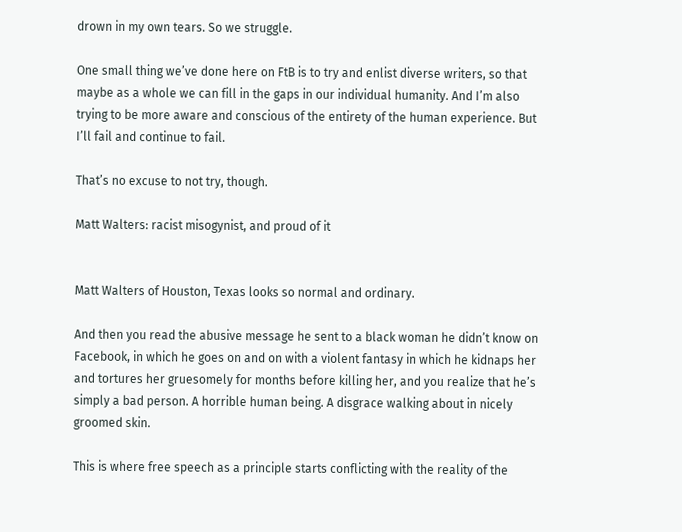drown in my own tears. So we struggle.

One small thing we’ve done here on FtB is to try and enlist diverse writers, so that maybe as a whole we can fill in the gaps in our individual humanity. And I’m also trying to be more aware and conscious of the entirety of the human experience. But I’ll fail and continue to fail.

That’s no excuse to not try, though.

Matt Walters: racist misogynist, and proud of it


Matt Walters of Houston, Texas looks so normal and ordinary.

And then you read the abusive message he sent to a black woman he didn’t know on Facebook, in which he goes on and on with a violent fantasy in which he kidnaps her and tortures her gruesomely for months before killing her, and you realize that he’s simply a bad person. A horrible human being. A disgrace walking about in nicely groomed skin.

This is where free speech as a principle starts conflicting with the reality of the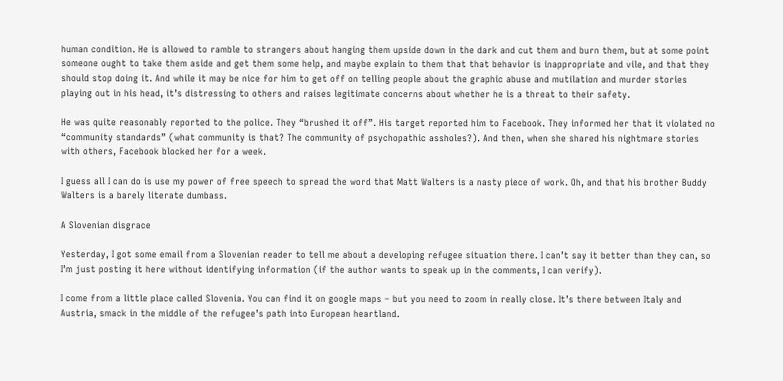human condition. He is allowed to ramble to strangers about hanging them upside down in the dark and cut them and burn them, but at some point someone ought to take them aside and get them some help, and maybe explain to them that that behavior is inappropriate and vile, and that they should stop doing it. And while it may be nice for him to get off on telling people about the graphic abuse and mutilation and murder stories playing out in his head, it’s distressing to others and raises legitimate concerns about whether he is a threat to their safety.

He was quite reasonably reported to the police. They “brushed it off”. His target reported him to Facebook. They informed her that it violated no “community standards” (what community is that? The community of psychopathic assholes?). And then, when she shared his nightmare stories with others, Facebook blocked her for a week.

I guess all I can do is use my power of free speech to spread the word that Matt Walters is a nasty piece of work. Oh, and that his brother Buddy Walters is a barely literate dumbass.

A Slovenian disgrace

Yesterday, I got some email from a Slovenian reader to tell me about a developing refugee situation there. I can’t say it better than they can, so I’m just posting it here without identifying information (if the author wants to speak up in the comments, I can verify).

I come from a little place called Slovenia. You can find it on google maps – but you need to zoom in really close. It’s there between Italy and Austria, smack in the middle of the refugee’s path into European heartland.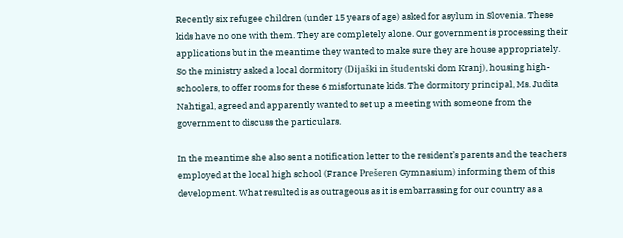Recently six refugee children (under 15 years of age) asked for asylum in Slovenia. These kids have no one with them. They are completely alone. Our government is processing their applications but in the meantime they wanted to make sure they are house appropriately. So the ministry asked a local dormitory (Dijaški in študentski dom Kranj), housing high-schoolers, to offer rooms for these 6 misfortunate kids. The dormitory principal, Ms. Judita Nahtigal, agreed and apparently wanted to set up a meeting with someone from the government to discuss the particulars.

In the meantime she also sent a notification letter to the resident’s parents and the teachers employed at the local high school (France Prešeren Gymnasium) informing them of this development. What resulted is as outrageous as it is embarrassing for our country as a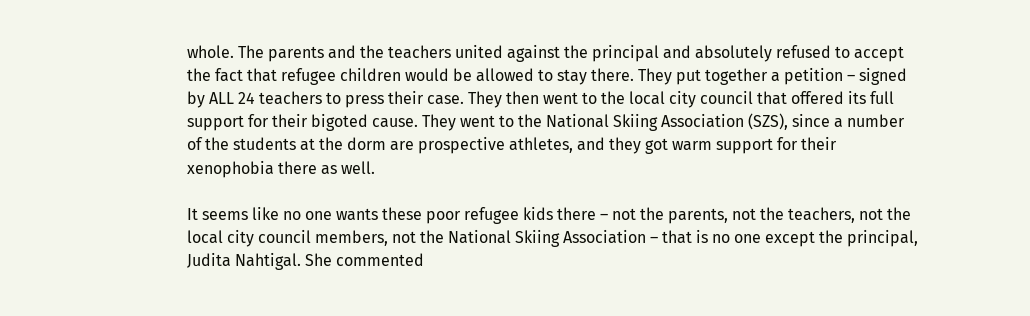whole. The parents and the teachers united against the principal and absolutely refused to accept the fact that refugee children would be allowed to stay there. They put together a petition – signed by ALL 24 teachers to press their case. They then went to the local city council that offered its full support for their bigoted cause. They went to the National Skiing Association (SZS), since a number of the students at the dorm are prospective athletes, and they got warm support for their xenophobia there as well.

It seems like no one wants these poor refugee kids there – not the parents, not the teachers, not the local city council members, not the National Skiing Association – that is no one except the principal, Judita Nahtigal. She commented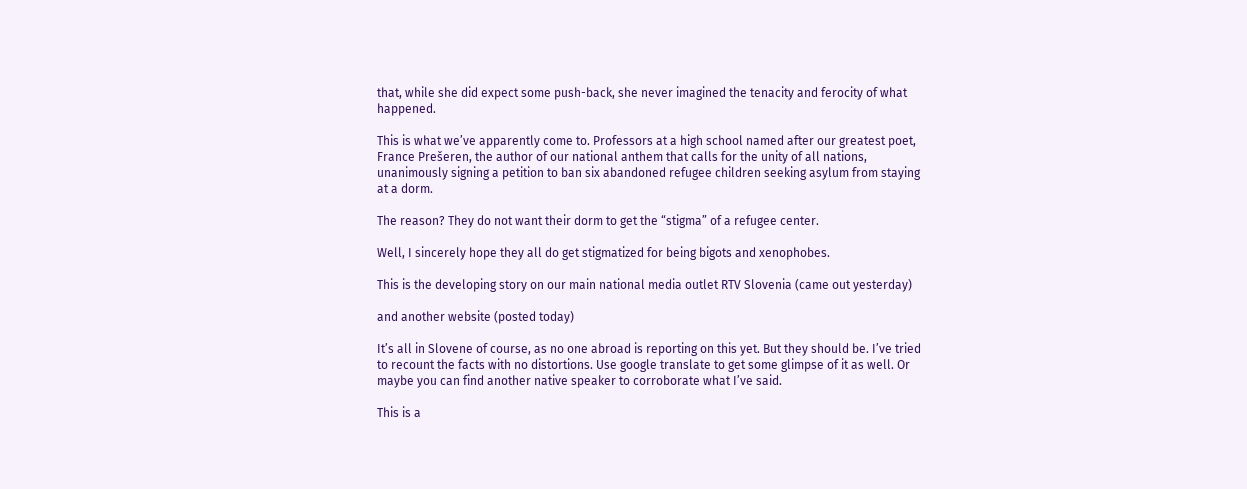that, while she did expect some push-back, she never imagined the tenacity and ferocity of what happened.

This is what we’ve apparently come to. Professors at a high school named after our greatest poet, France Prešeren, the author of our national anthem that calls for the unity of all nations, unanimously signing a petition to ban six abandoned refugee children seeking asylum from staying at a dorm.

The reason? They do not want their dorm to get the “stigma” of a refugee center.

Well, I sincerely hope they all do get stigmatized for being bigots and xenophobes.

This is the developing story on our main national media outlet RTV Slovenia (came out yesterday)

and another website (posted today)

It’s all in Slovene of course, as no one abroad is reporting on this yet. But they should be. I’ve tried to recount the facts with no distortions. Use google translate to get some glimpse of it as well. Or maybe you can find another native speaker to corroborate what I’ve said.

This is a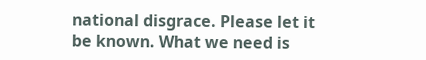national disgrace. Please let it be known. What we need is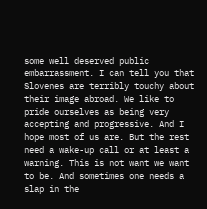some well deserved public embarrassment. I can tell you that Slovenes are terribly touchy about their image abroad. We like to pride ourselves as being very accepting and progressive. And I hope most of us are. But the rest need a wake-up call or at least a warning. This is not want we want to be. And sometimes one needs a slap in the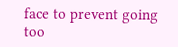face to prevent going too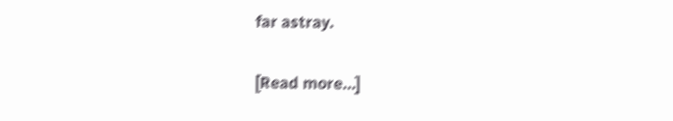far astray.

[Read more…]